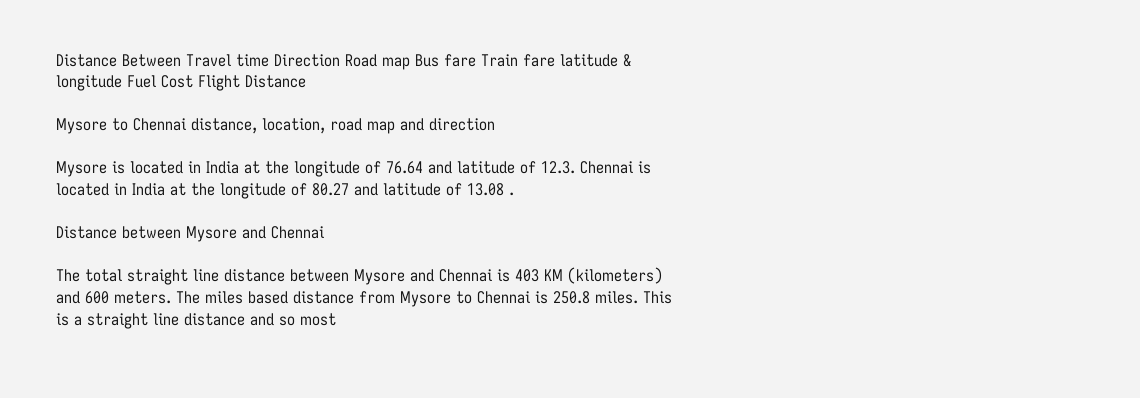Distance Between Travel time Direction Road map Bus fare Train fare latitude & longitude Fuel Cost Flight Distance

Mysore to Chennai distance, location, road map and direction

Mysore is located in India at the longitude of 76.64 and latitude of 12.3. Chennai is located in India at the longitude of 80.27 and latitude of 13.08 .

Distance between Mysore and Chennai

The total straight line distance between Mysore and Chennai is 403 KM (kilometers) and 600 meters. The miles based distance from Mysore to Chennai is 250.8 miles. This is a straight line distance and so most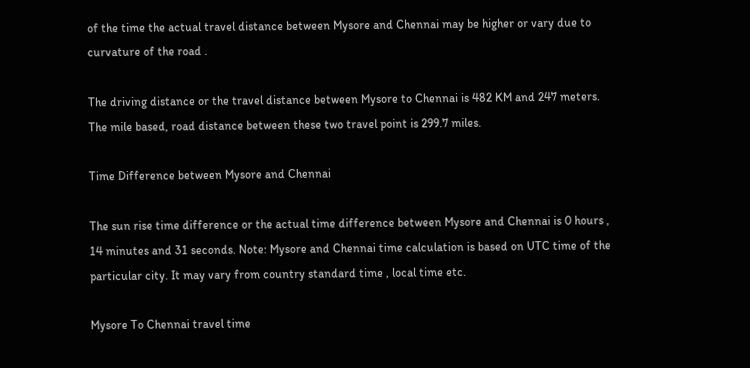of the time the actual travel distance between Mysore and Chennai may be higher or vary due to curvature of the road .

The driving distance or the travel distance between Mysore to Chennai is 482 KM and 247 meters. The mile based, road distance between these two travel point is 299.7 miles.

Time Difference between Mysore and Chennai

The sun rise time difference or the actual time difference between Mysore and Chennai is 0 hours , 14 minutes and 31 seconds. Note: Mysore and Chennai time calculation is based on UTC time of the particular city. It may vary from country standard time , local time etc.

Mysore To Chennai travel time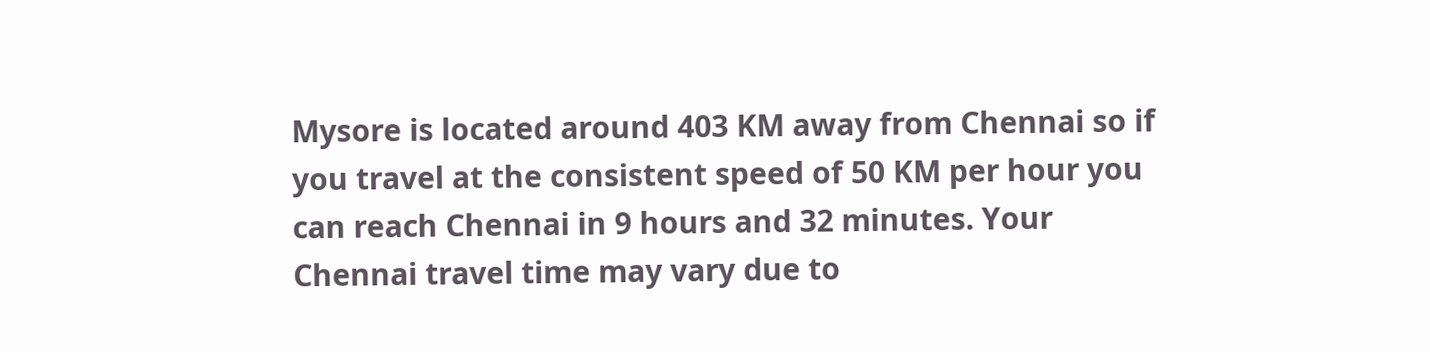Mysore is located around 403 KM away from Chennai so if you travel at the consistent speed of 50 KM per hour you can reach Chennai in 9 hours and 32 minutes. Your Chennai travel time may vary due to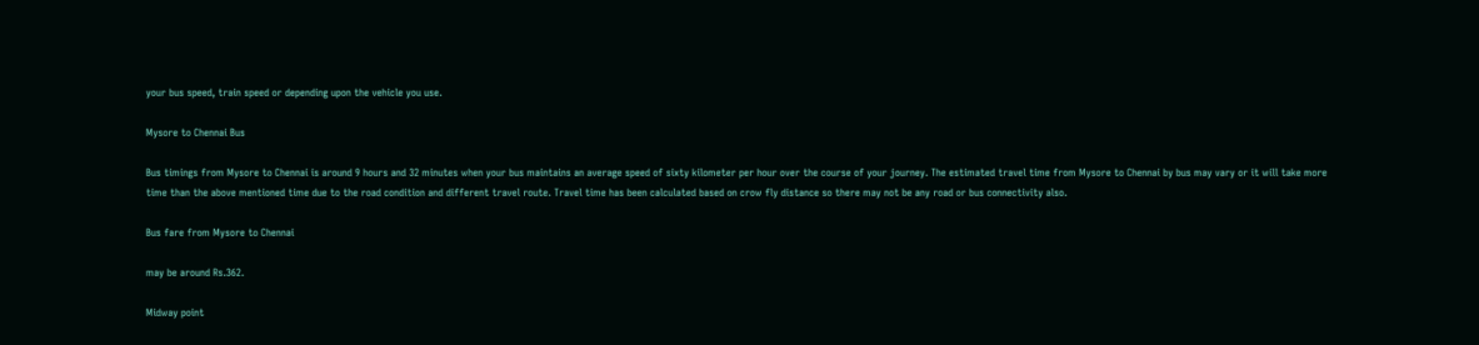your bus speed, train speed or depending upon the vehicle you use.

Mysore to Chennai Bus

Bus timings from Mysore to Chennai is around 9 hours and 32 minutes when your bus maintains an average speed of sixty kilometer per hour over the course of your journey. The estimated travel time from Mysore to Chennai by bus may vary or it will take more time than the above mentioned time due to the road condition and different travel route. Travel time has been calculated based on crow fly distance so there may not be any road or bus connectivity also.

Bus fare from Mysore to Chennai

may be around Rs.362.

Midway point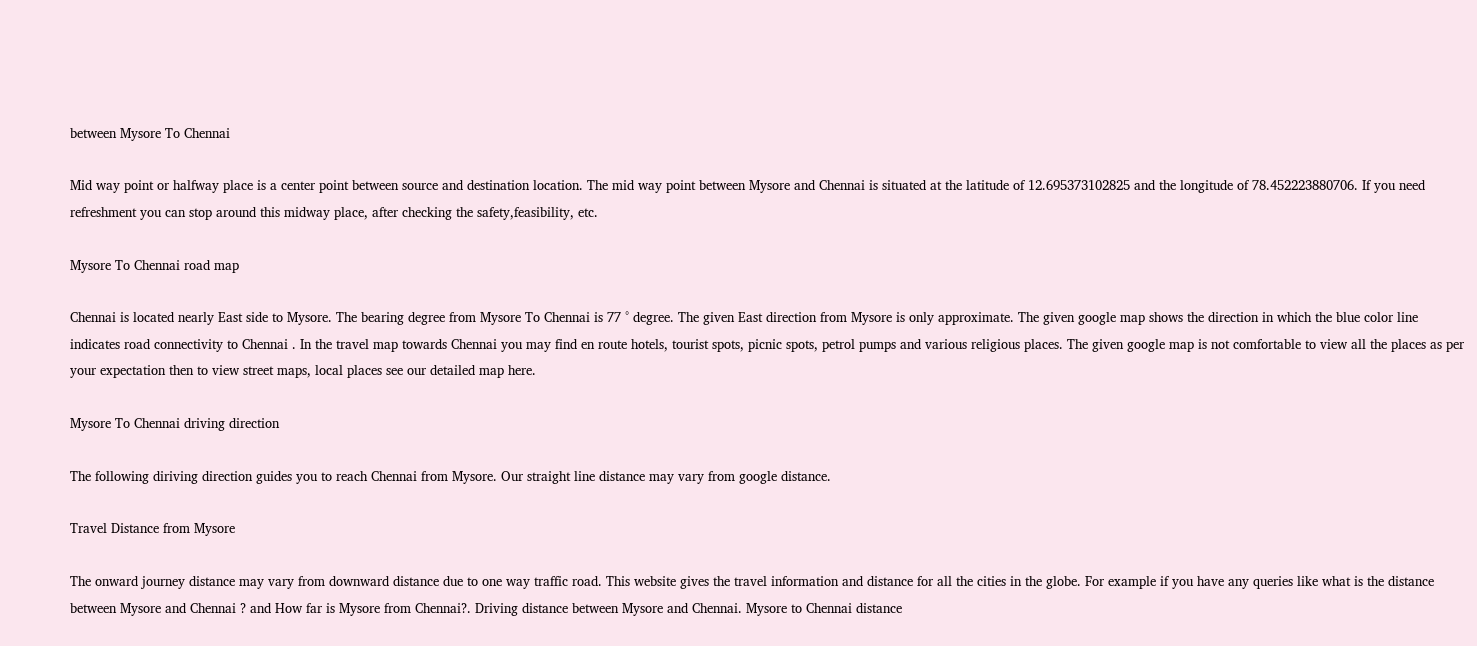between Mysore To Chennai

Mid way point or halfway place is a center point between source and destination location. The mid way point between Mysore and Chennai is situated at the latitude of 12.695373102825 and the longitude of 78.452223880706. If you need refreshment you can stop around this midway place, after checking the safety,feasibility, etc.

Mysore To Chennai road map

Chennai is located nearly East side to Mysore. The bearing degree from Mysore To Chennai is 77 ° degree. The given East direction from Mysore is only approximate. The given google map shows the direction in which the blue color line indicates road connectivity to Chennai . In the travel map towards Chennai you may find en route hotels, tourist spots, picnic spots, petrol pumps and various religious places. The given google map is not comfortable to view all the places as per your expectation then to view street maps, local places see our detailed map here.

Mysore To Chennai driving direction

The following diriving direction guides you to reach Chennai from Mysore. Our straight line distance may vary from google distance.

Travel Distance from Mysore

The onward journey distance may vary from downward distance due to one way traffic road. This website gives the travel information and distance for all the cities in the globe. For example if you have any queries like what is the distance between Mysore and Chennai ? and How far is Mysore from Chennai?. Driving distance between Mysore and Chennai. Mysore to Chennai distance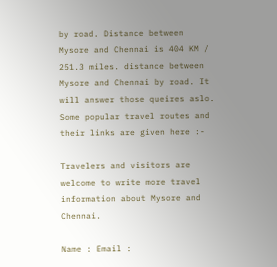by road. Distance between Mysore and Chennai is 404 KM / 251.3 miles. distance between Mysore and Chennai by road. It will answer those queires aslo. Some popular travel routes and their links are given here :-

Travelers and visitors are welcome to write more travel information about Mysore and Chennai.

Name : Email :